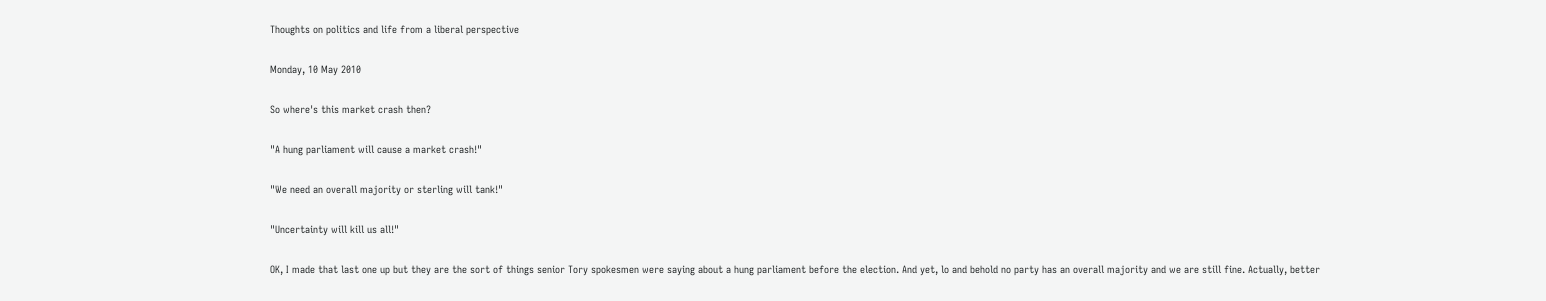Thoughts on politics and life from a liberal perspective

Monday, 10 May 2010

So where's this market crash then?

"A hung parliament will cause a market crash!"

"We need an overall majority or sterling will tank!"

"Uncertainty will kill us all!"

OK, I made that last one up but they are the sort of things senior Tory spokesmen were saying about a hung parliament before the election. And yet, lo and behold no party has an overall majority and we are still fine. Actually, better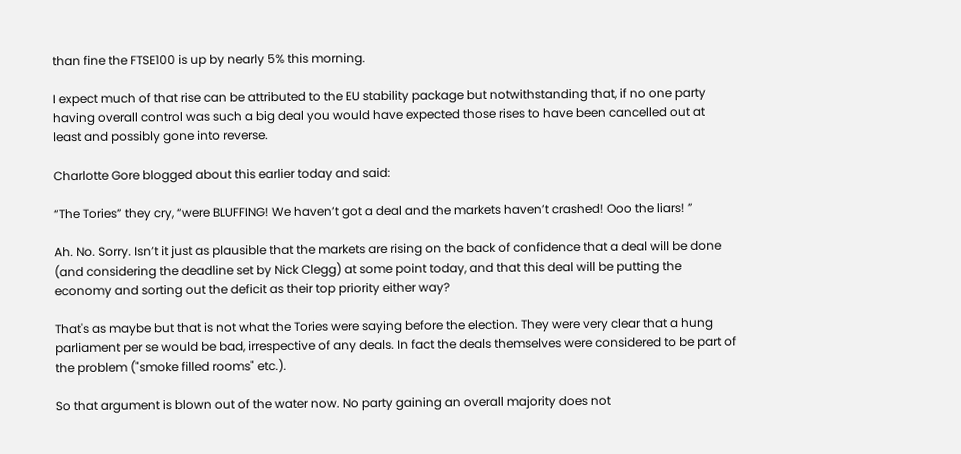than fine the FTSE100 is up by nearly 5% this morning.

I expect much of that rise can be attributed to the EU stability package but notwithstanding that, if no one party having overall control was such a big deal you would have expected those rises to have been cancelled out at least and possibly gone into reverse.

Charlotte Gore blogged about this earlier today and said:

“The Tories” they cry, “were BLUFFING! We haven’t got a deal and the markets haven’t crashed! Ooo the liars! ”

Ah. No. Sorry. Isn’t it just as plausible that the markets are rising on the back of confidence that a deal will be done (and considering the deadline set by Nick Clegg) at some point today, and that this deal will be putting the economy and sorting out the deficit as their top priority either way?

That's as maybe but that is not what the Tories were saying before the election. They were very clear that a hung parliament per se would be bad, irrespective of any deals. In fact the deals themselves were considered to be part of the problem ("smoke filled rooms" etc.).

So that argument is blown out of the water now. No party gaining an overall majority does not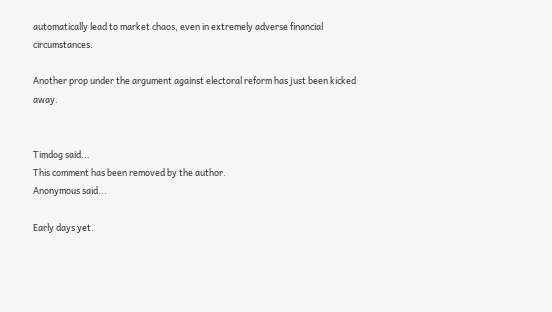automatically lead to market chaos, even in extremely adverse financial circumstances.

Another prop under the argument against electoral reform has just been kicked away.


Timdog said...
This comment has been removed by the author.
Anonymous said...

Early days yet.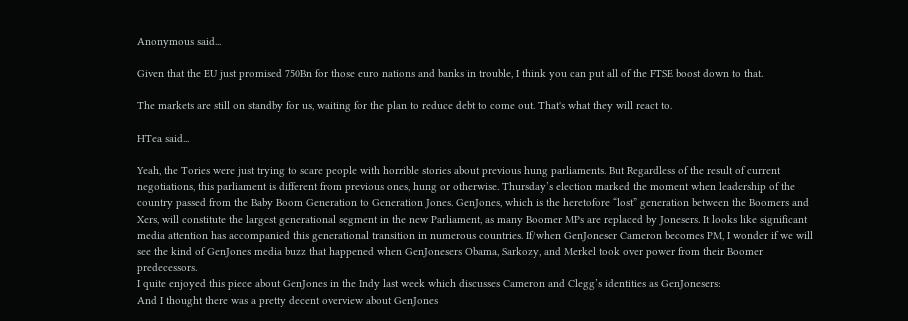Anonymous said...

Given that the EU just promised 750Bn for those euro nations and banks in trouble, I think you can put all of the FTSE boost down to that.

The markets are still on standby for us, waiting for the plan to reduce debt to come out. That's what they will react to.

HTea said...

Yeah, the Tories were just trying to scare people with horrible stories about previous hung parliaments. But Regardless of the result of current negotiations, this parliament is different from previous ones, hung or otherwise. Thursday’s election marked the moment when leadership of the country passed from the Baby Boom Generation to Generation Jones. GenJones, which is the heretofore “lost” generation between the Boomers and Xers, will constitute the largest generational segment in the new Parliament, as many Boomer MPs are replaced by Jonesers. It looks like significant media attention has accompanied this generational transition in numerous countries. If/when GenJoneser Cameron becomes PM, I wonder if we will see the kind of GenJones media buzz that happened when GenJonesers Obama, Sarkozy, and Merkel took over power from their Boomer predecessors.
I quite enjoyed this piece about GenJones in the Indy last week which discusses Cameron and Clegg’s identities as GenJonesers:
And I thought there was a pretty decent overview about GenJones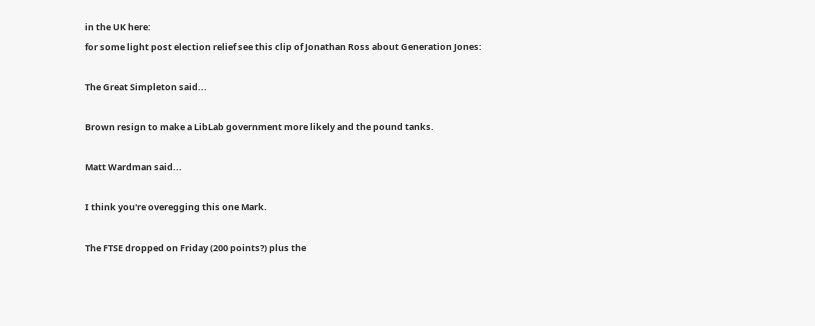in the UK here:
for some light post election relief see this clip of Jonathan Ross about Generation Jones:

The Great Simpleton said...

Brown resign to make a LibLab government more likely and the pound tanks.

Matt Wardman said...

I think you're overegging this one Mark.

The FTSE dropped on Friday (200 points?) plus the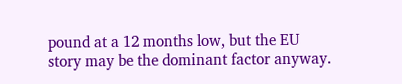pound at a 12 months low, but the EU story may be the dominant factor anyway.